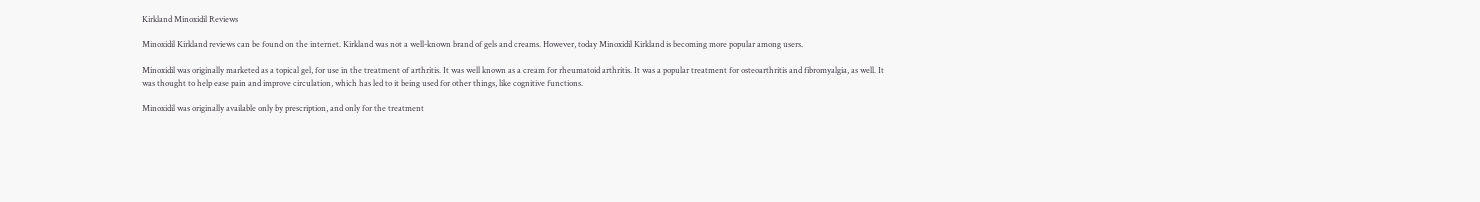Kirkland Minoxidil Reviews

Minoxidil Kirkland reviews can be found on the internet. Kirkland was not a well-known brand of gels and creams. However, today Minoxidil Kirkland is becoming more popular among users.

Minoxidil was originally marketed as a topical gel, for use in the treatment of arthritis. It was well known as a cream for rheumatoid arthritis. It was a popular treatment for osteoarthritis and fibromyalgia, as well. It was thought to help ease pain and improve circulation, which has led to it being used for other things, like cognitive functions.

Minoxidil was originally available only by prescription, and only for the treatment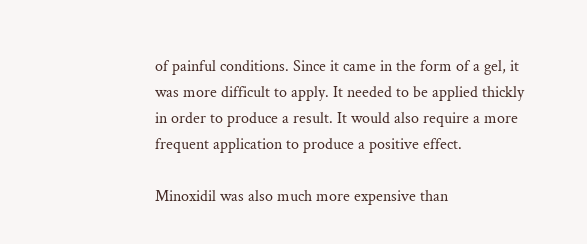of painful conditions. Since it came in the form of a gel, it was more difficult to apply. It needed to be applied thickly in order to produce a result. It would also require a more frequent application to produce a positive effect.

Minoxidil was also much more expensive than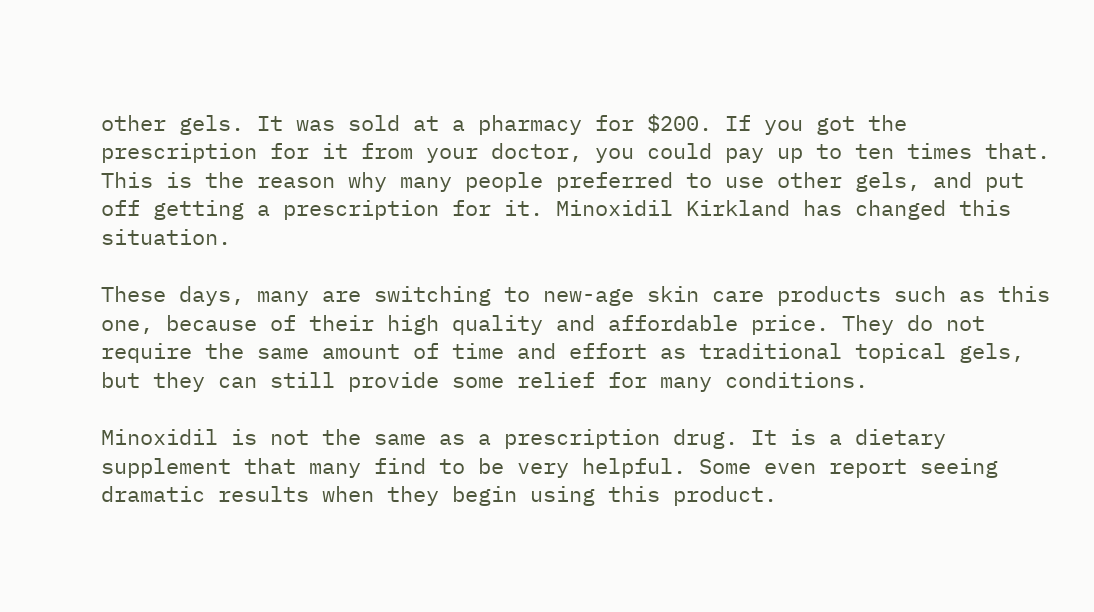other gels. It was sold at a pharmacy for $200. If you got the prescription for it from your doctor, you could pay up to ten times that. This is the reason why many people preferred to use other gels, and put off getting a prescription for it. Minoxidil Kirkland has changed this situation.

These days, many are switching to new-age skin care products such as this one, because of their high quality and affordable price. They do not require the same amount of time and effort as traditional topical gels, but they can still provide some relief for many conditions.

Minoxidil is not the same as a prescription drug. It is a dietary supplement that many find to be very helpful. Some even report seeing dramatic results when they begin using this product.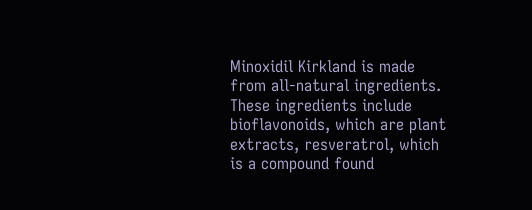Minoxidil Kirkland is made from all-natural ingredients. These ingredients include bioflavonoids, which are plant extracts, resveratrol, which is a compound found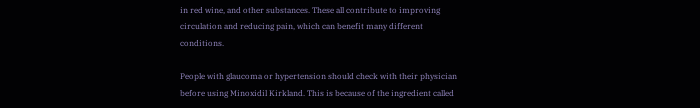in red wine, and other substances. These all contribute to improving circulation and reducing pain, which can benefit many different conditions.

People with glaucoma or hypertension should check with their physician before using Minoxidil Kirkland. This is because of the ingredient called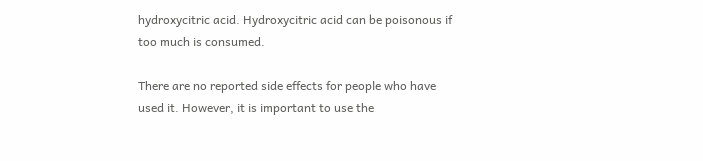hydroxycitric acid. Hydroxycitric acid can be poisonous if too much is consumed.

There are no reported side effects for people who have used it. However, it is important to use the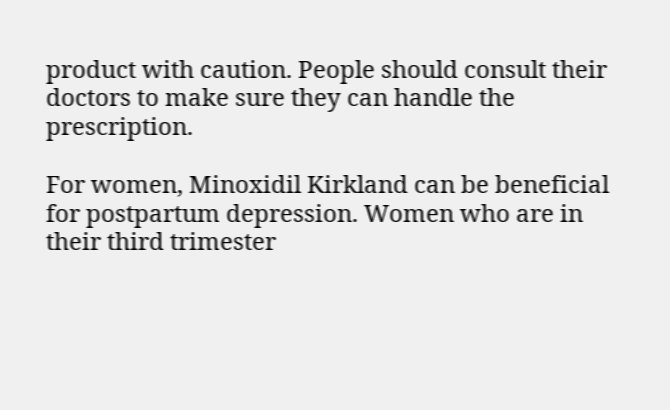product with caution. People should consult their doctors to make sure they can handle the prescription.

For women, Minoxidil Kirkland can be beneficial for postpartum depression. Women who are in their third trimester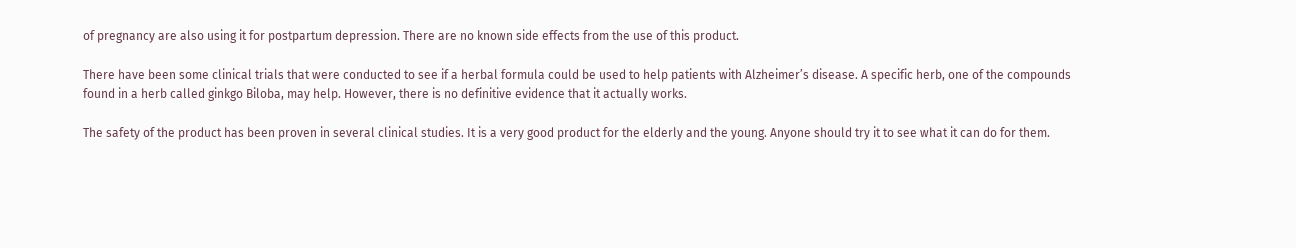of pregnancy are also using it for postpartum depression. There are no known side effects from the use of this product.

There have been some clinical trials that were conducted to see if a herbal formula could be used to help patients with Alzheimer’s disease. A specific herb, one of the compounds found in a herb called ginkgo Biloba, may help. However, there is no definitive evidence that it actually works.

The safety of the product has been proven in several clinical studies. It is a very good product for the elderly and the young. Anyone should try it to see what it can do for them.